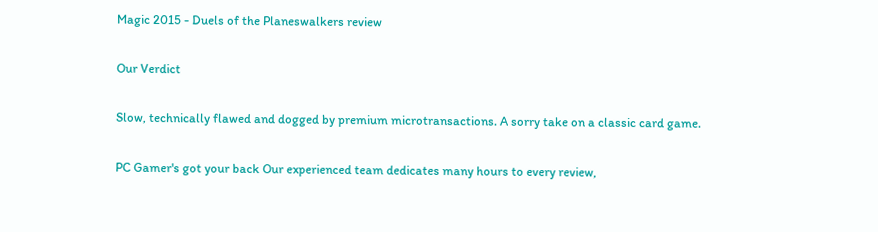Magic 2015 - Duels of the Planeswalkers review

Our Verdict

Slow, technically flawed and dogged by premium microtransactions. A sorry take on a classic card game.

PC Gamer's got your back Our experienced team dedicates many hours to every review,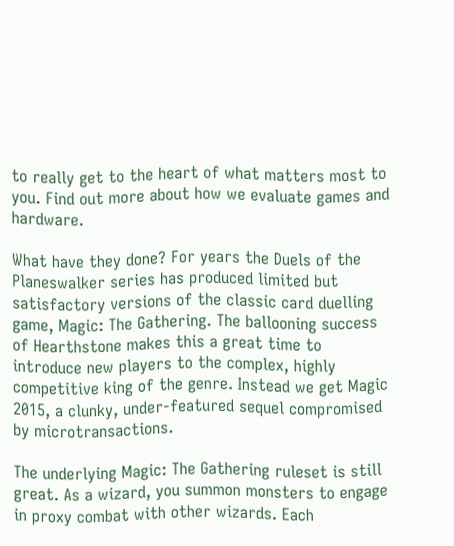to really get to the heart of what matters most to you. Find out more about how we evaluate games and hardware.

What have they done? For years the Duels of the Planeswalker series has produced limited but satisfactory versions of the classic card duelling game, Magic: The Gathering. The ballooning success of Hearthstone makes this a great time to introduce new players to the complex, highly competitive king of the genre. Instead we get Magic 2015, a clunky, under-featured sequel compromised by microtransactions.

The underlying Magic: The Gathering ruleset is still great. As a wizard, you summon monsters to engage in proxy combat with other wizards. Each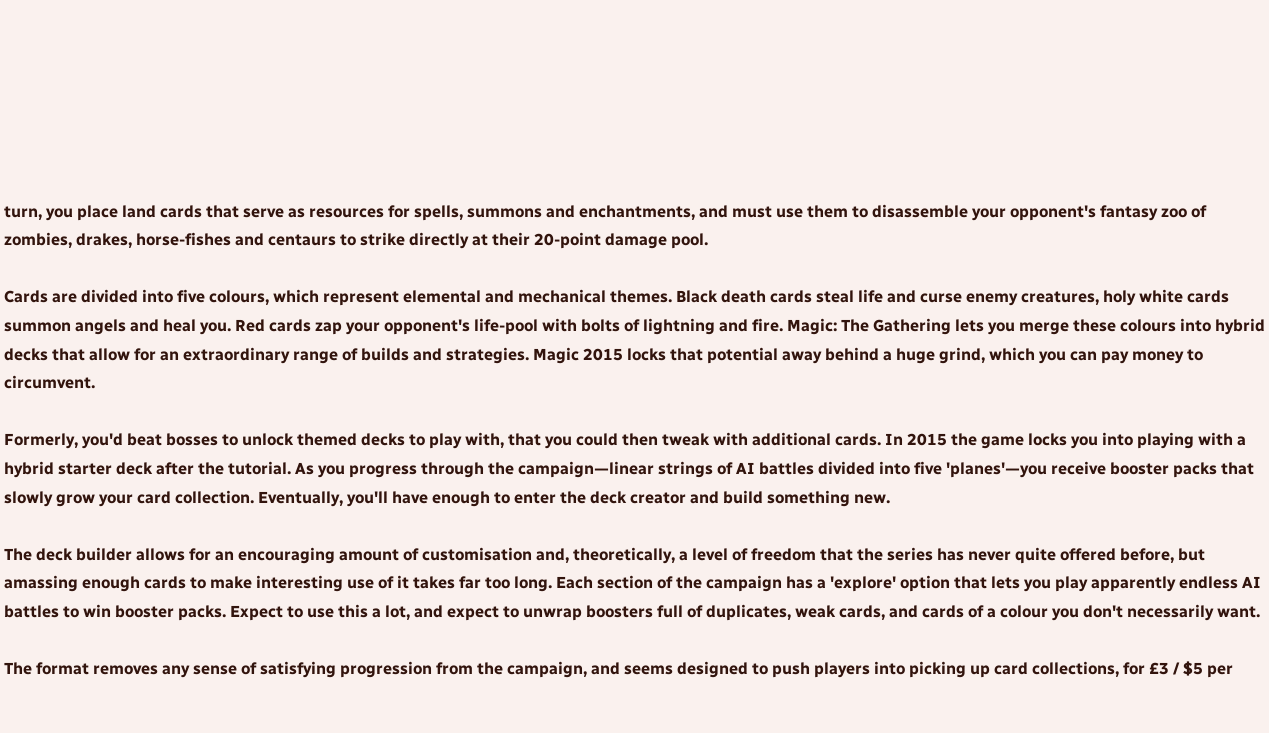turn, you place land cards that serve as resources for spells, summons and enchantments, and must use them to disassemble your opponent's fantasy zoo of zombies, drakes, horse-fishes and centaurs to strike directly at their 20-point damage pool.

Cards are divided into five colours, which represent elemental and mechanical themes. Black death cards steal life and curse enemy creatures, holy white cards summon angels and heal you. Red cards zap your opponent's life-pool with bolts of lightning and fire. Magic: The Gathering lets you merge these colours into hybrid decks that allow for an extraordinary range of builds and strategies. Magic 2015 locks that potential away behind a huge grind, which you can pay money to circumvent.

Formerly, you'd beat bosses to unlock themed decks to play with, that you could then tweak with additional cards. In 2015 the game locks you into playing with a hybrid starter deck after the tutorial. As you progress through the campaign—linear strings of AI battles divided into five 'planes'—you receive booster packs that slowly grow your card collection. Eventually, you'll have enough to enter the deck creator and build something new.

The deck builder allows for an encouraging amount of customisation and, theoretically, a level of freedom that the series has never quite offered before, but amassing enough cards to make interesting use of it takes far too long. Each section of the campaign has a 'explore' option that lets you play apparently endless AI battles to win booster packs. Expect to use this a lot, and expect to unwrap boosters full of duplicates, weak cards, and cards of a colour you don't necessarily want.

The format removes any sense of satisfying progression from the campaign, and seems designed to push players into picking up card collections, for £3 / $5 per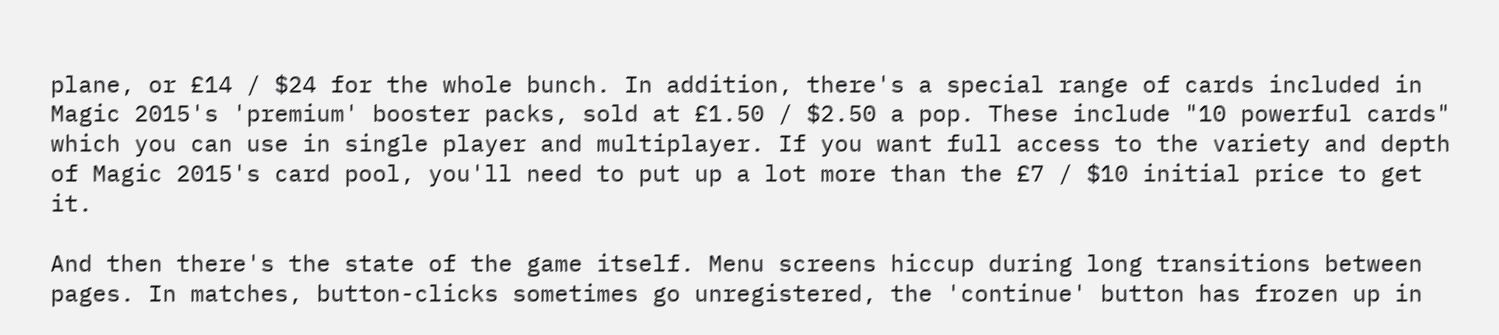plane, or £14 / $24 for the whole bunch. In addition, there's a special range of cards included in Magic 2015's 'premium' booster packs, sold at £1.50 / $2.50 a pop. These include "10 powerful cards" which you can use in single player and multiplayer. If you want full access to the variety and depth of Magic 2015's card pool, you'll need to put up a lot more than the £7 / $10 initial price to get it.

And then there's the state of the game itself. Menu screens hiccup during long transitions between pages. In matches, button-clicks sometimes go unregistered, the 'continue' button has frozen up in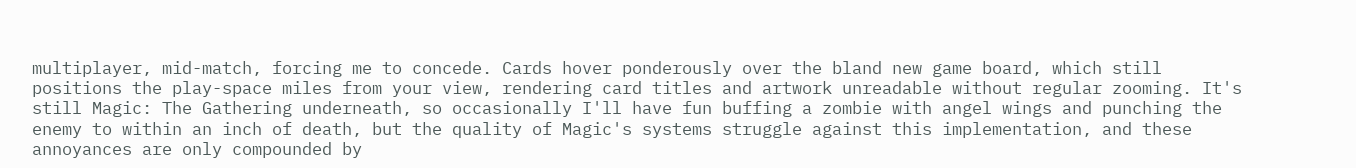multiplayer, mid-match, forcing me to concede. Cards hover ponderously over the bland new game board, which still positions the play-space miles from your view, rendering card titles and artwork unreadable without regular zooming. It's still Magic: The Gathering underneath, so occasionally I'll have fun buffing a zombie with angel wings and punching the enemy to within an inch of death, but the quality of Magic's systems struggle against this implementation, and these annoyances are only compounded by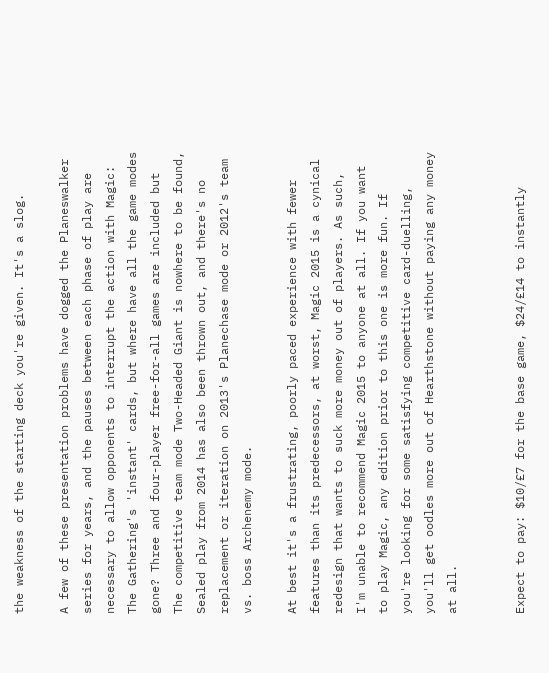the weakness of the starting deck you're given. It's a slog.

A few of these presentation problems have dogged the Planeswalker series for years, and the pauses between each phase of play are necessary to allow opponents to interrupt the action with Magic: The Gathering's 'instant' cards, but where have all the game modes gone? Three and four-player free-for-all games are included but The competitive team mode Two-Headed Giant is nowhere to be found, Sealed play from 2014 has also been thrown out, and there's no replacement or iteration on 2013's Planechase mode or 2012's team vs. boss Archenemy mode.

At best it's a frustrating, poorly paced experience with fewer features than its predecessors, at worst, Magic 2015 is a cynical redesign that wants to suck more money out of players. As such, I'm unable to recommend Magic 2015 to anyone at all. If you want to play Magic, any edition prior to this one is more fun. If you're looking for some satisfying competitive card-duelling, you'll get oodles more out of Hearthstone without paying any money at all.


Expect to pay: $10/£7 for the base game, $24/£14 to instantly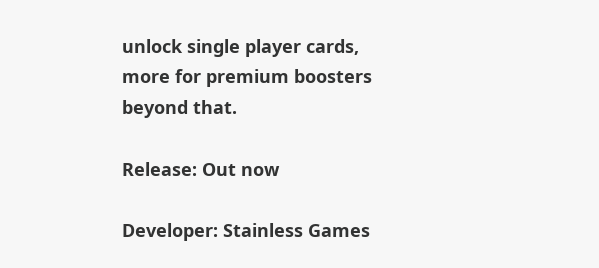unlock single player cards, more for premium boosters beyond that.

Release: Out now

Developer: Stainless Games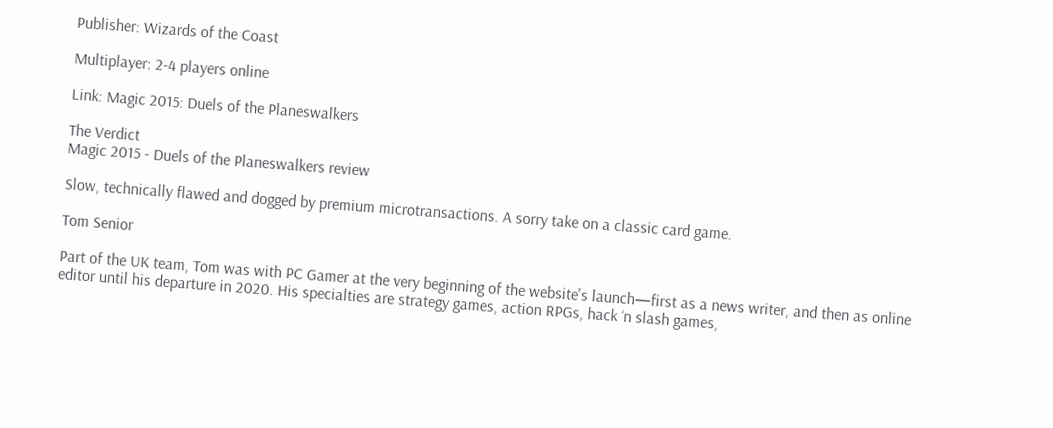Publisher: Wizards of the Coast

Multiplayer: 2-4 players online

Link: Magic 2015: Duels of the Planeswalkers

The Verdict
Magic 2015 - Duels of the Planeswalkers review

Slow, technically flawed and dogged by premium microtransactions. A sorry take on a classic card game.

Tom Senior

Part of the UK team, Tom was with PC Gamer at the very beginning of the website's launch—first as a news writer, and then as online editor until his departure in 2020. His specialties are strategy games, action RPGs, hack ‘n slash games,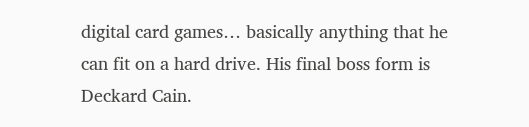digital card games… basically anything that he can fit on a hard drive. His final boss form is Deckard Cain.